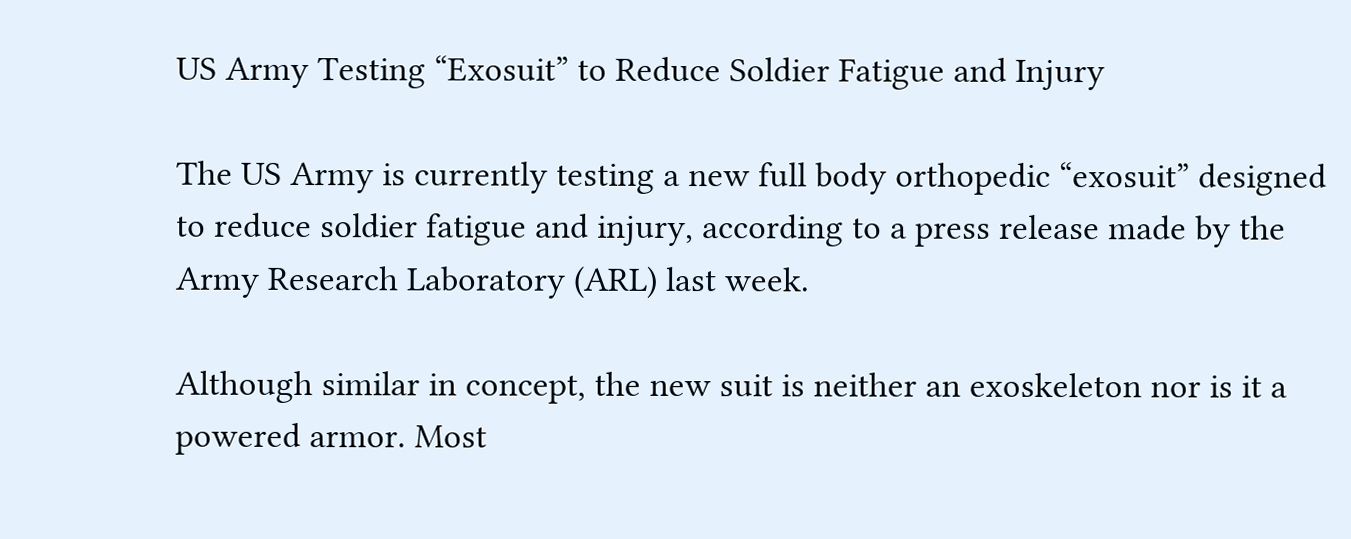US Army Testing “Exosuit” to Reduce Soldier Fatigue and Injury

The US Army is currently testing a new full body orthopedic “exosuit” designed to reduce soldier fatigue and injury, according to a press release made by the Army Research Laboratory (ARL) last week.

Although similar in concept, the new suit is neither an exoskeleton nor is it a powered armor. Most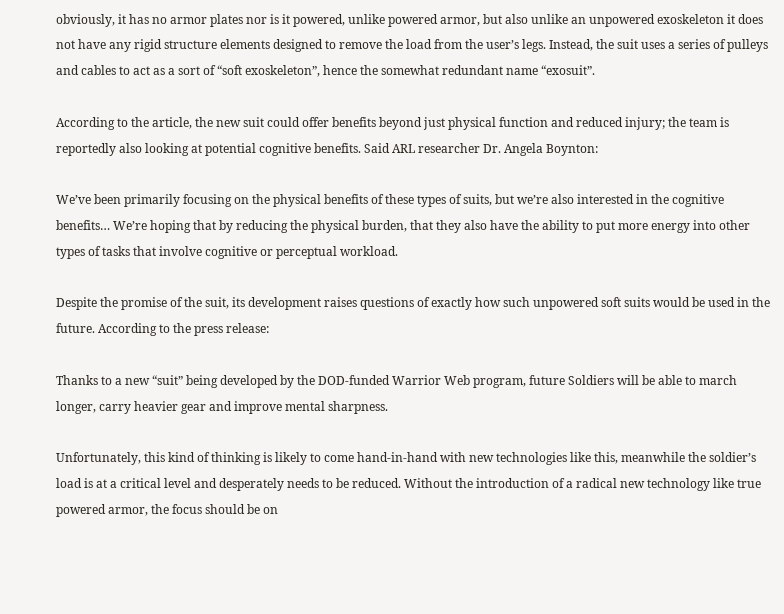obviously, it has no armor plates nor is it powered, unlike powered armor, but also unlike an unpowered exoskeleton it does not have any rigid structure elements designed to remove the load from the user’s legs. Instead, the suit uses a series of pulleys and cables to act as a sort of “soft exoskeleton”, hence the somewhat redundant name “exosuit”.

According to the article, the new suit could offer benefits beyond just physical function and reduced injury; the team is reportedly also looking at potential cognitive benefits. Said ARL researcher Dr. Angela Boynton:

We’ve been primarily focusing on the physical benefits of these types of suits, but we’re also interested in the cognitive benefits… We’re hoping that by reducing the physical burden, that they also have the ability to put more energy into other types of tasks that involve cognitive or perceptual workload.

Despite the promise of the suit, its development raises questions of exactly how such unpowered soft suits would be used in the future. According to the press release:

Thanks to a new “suit” being developed by the DOD-funded Warrior Web program, future Soldiers will be able to march longer, carry heavier gear and improve mental sharpness.

Unfortunately, this kind of thinking is likely to come hand-in-hand with new technologies like this, meanwhile the soldier’s load is at a critical level and desperately needs to be reduced. Without the introduction of a radical new technology like true powered armor, the focus should be on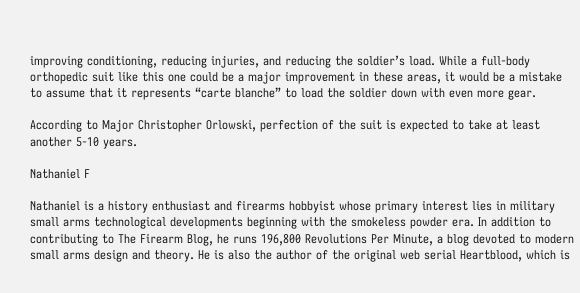improving conditioning, reducing injuries, and reducing the soldier’s load. While a full-body orthopedic suit like this one could be a major improvement in these areas, it would be a mistake to assume that it represents “carte blanche” to load the soldier down with even more gear.

According to Major Christopher Orlowski, perfection of the suit is expected to take at least another 5-10 years.

Nathaniel F

Nathaniel is a history enthusiast and firearms hobbyist whose primary interest lies in military small arms technological developments beginning with the smokeless powder era. In addition to contributing to The Firearm Blog, he runs 196,800 Revolutions Per Minute, a blog devoted to modern small arms design and theory. He is also the author of the original web serial Heartblood, which is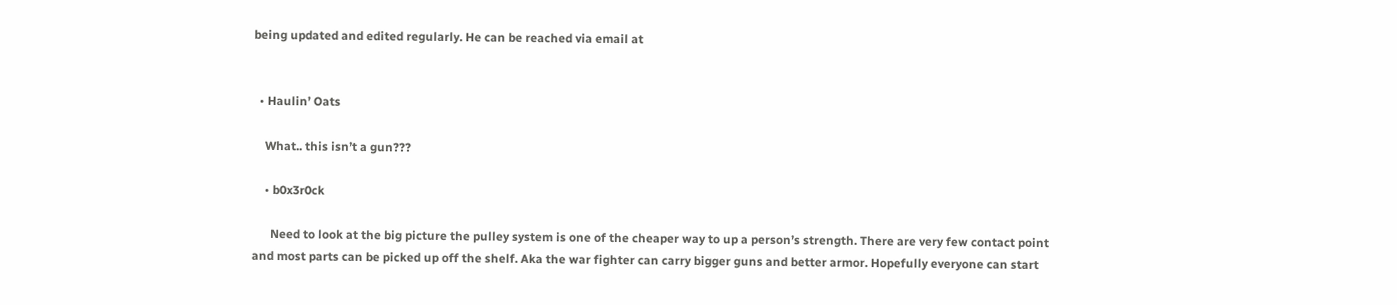being updated and edited regularly. He can be reached via email at


  • Haulin’ Oats

    What.. this isn’t a gun???

    • b0x3r0ck

      Need to look at the big picture the pulley system is one of the cheaper way to up a person’s strength. There are very few contact point and most parts can be picked up off the shelf. Aka the war fighter can carry bigger guns and better armor. Hopefully everyone can start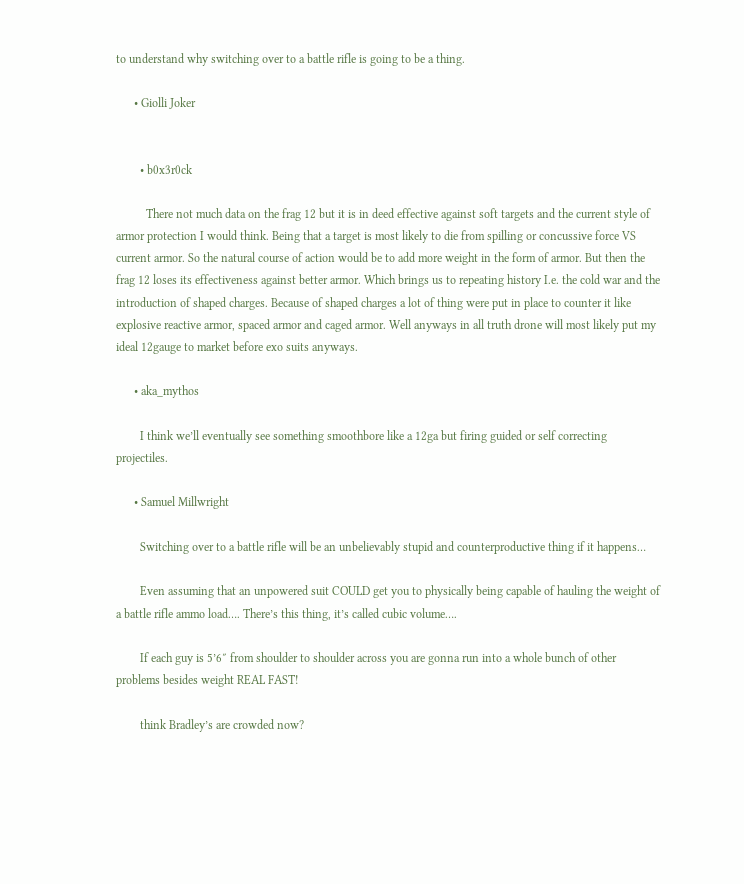to understand why switching over to a battle rifle is going to be a thing.

      • Giolli Joker


        • b0x3r0ck

          There not much data on the frag 12 but it is in deed effective against soft targets and the current style of armor protection I would think. Being that a target is most likely to die from spilling or concussive force VS current armor. So the natural course of action would be to add more weight in the form of armor. But then the frag 12 loses its effectiveness against better armor. Which brings us to repeating history I.e. the cold war and the introduction of shaped charges. Because of shaped charges a lot of thing were put in place to counter it like explosive reactive armor, spaced armor and caged armor. Well anyways in all truth drone will most likely put my ideal 12gauge to market before exo suits anyways.

      • aka_mythos

        I think we’ll eventually see something smoothbore like a 12ga but firing guided or self correcting projectiles.

      • Samuel Millwright

        Switching over to a battle rifle will be an unbelievably stupid and counterproductive thing if it happens…

        Even assuming that an unpowered suit COULD get you to physically being capable of hauling the weight of a battle rifle ammo load…. There’s this thing, it’s called cubic volume….

        If each guy is 5’6″ from shoulder to shoulder across you are gonna run into a whole bunch of other problems besides weight REAL FAST!

        think Bradley’s are crowded now?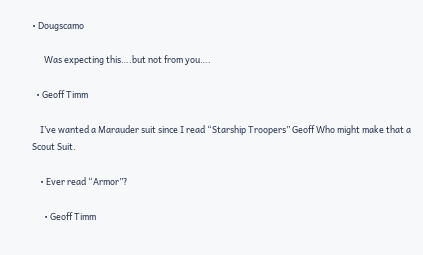• Dougscamo

      Was expecting this….but not from you….

  • Geoff Timm

    I’ve wanted a Marauder suit since I read “Starship Troopers” Geoff Who might make that a Scout Suit.

    • Ever read “Armor”?

      • Geoff Timm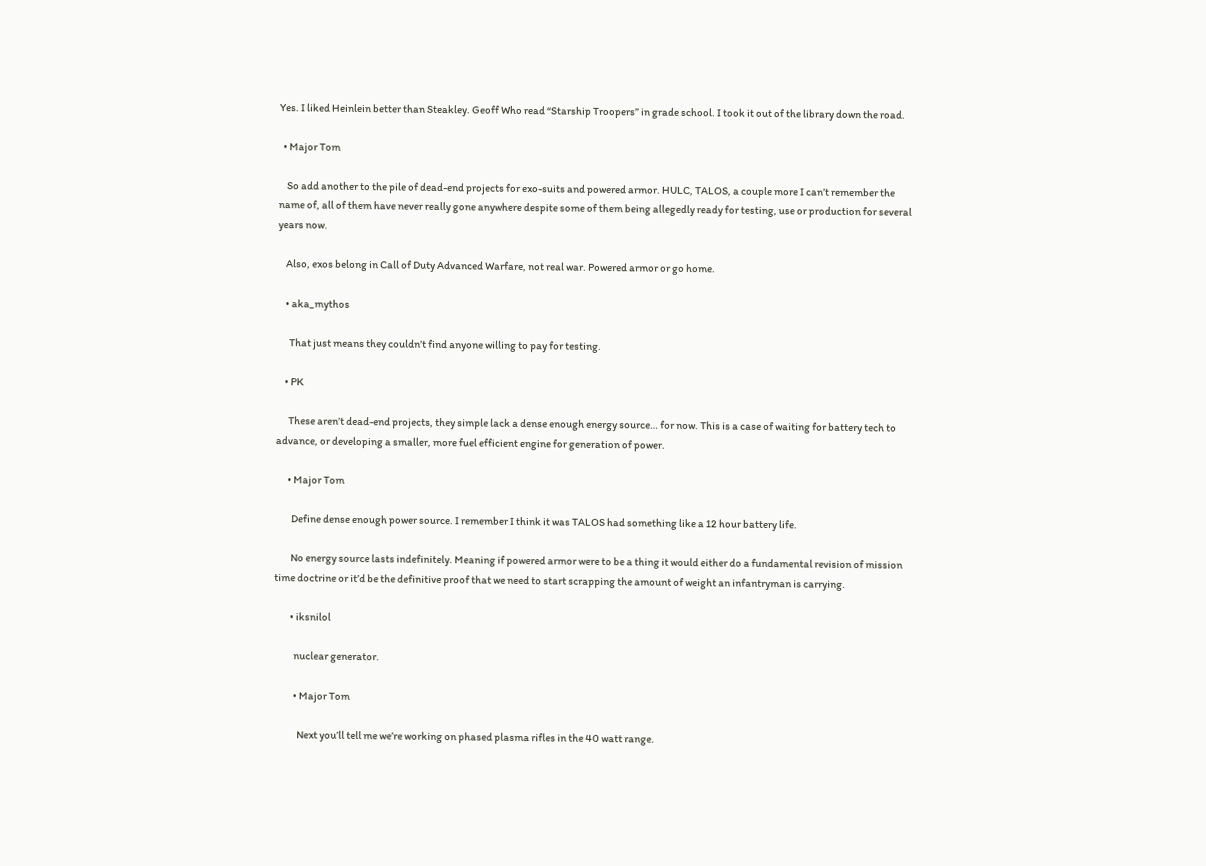Yes. I liked Heinlein better than Steakley. Geoff Who read “Starship Troopers” in grade school. I took it out of the library down the road.

  • Major Tom

    So add another to the pile of dead-end projects for exo-suits and powered armor. HULC, TALOS, a couple more I can’t remember the name of, all of them have never really gone anywhere despite some of them being allegedly ready for testing, use or production for several years now.

    Also, exos belong in Call of Duty Advanced Warfare, not real war. Powered armor or go home.

    • aka_mythos

      That just means they couldn’t find anyone willing to pay for testing.

    • PK

      These aren’t dead-end projects, they simple lack a dense enough energy source… for now. This is a case of waiting for battery tech to advance, or developing a smaller, more fuel efficient engine for generation of power.

      • Major Tom

        Define dense enough power source. I remember I think it was TALOS had something like a 12 hour battery life.

        No energy source lasts indefinitely. Meaning if powered armor were to be a thing it would either do a fundamental revision of mission time doctrine or it’d be the definitive proof that we need to start scrapping the amount of weight an infantryman is carrying.

        • iksnilol

          nuclear generator.

          • Major Tom

            Next you’ll tell me we’re working on phased plasma rifles in the 40 watt range.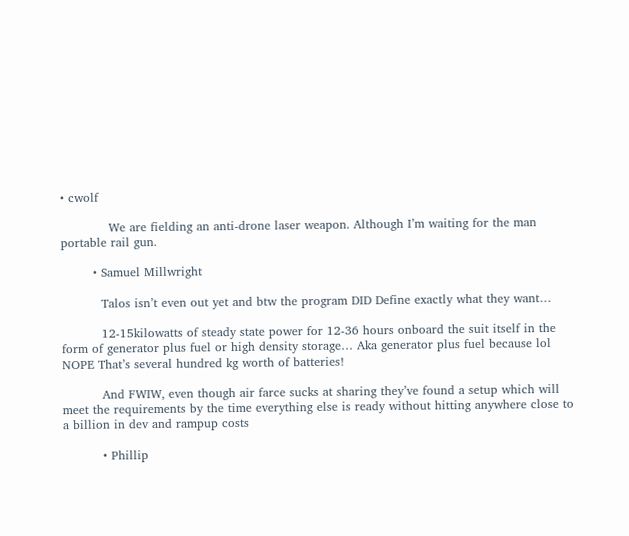• cwolf

            We are fielding an anti-drone laser weapon. Although I’m waiting for the man portable rail gun.

        • Samuel Millwright

          Talos isn’t even out yet and btw the program DID Define exactly what they want…

          12-15kilowatts of steady state power for 12-36 hours onboard the suit itself in the form of generator plus fuel or high density storage… Aka generator plus fuel because lol NOPE That’s several hundred kg worth of batteries!

          And FWIW, even though air farce sucks at sharing they’ve found a setup which will meet the requirements by the time everything else is ready without hitting anywhere close to a billion in dev and rampup costs

          • Phillip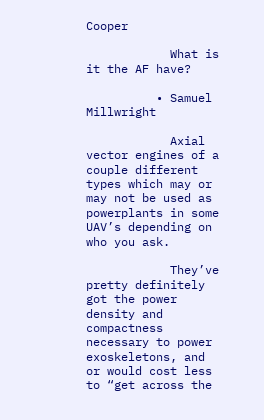Cooper

            What is it the AF have?

          • Samuel Millwright

            Axial vector engines of a couple different types which may or may not be used as powerplants in some UAV’s depending on who you ask.

            They’ve pretty definitely got the power density and compactness necessary to power exoskeletons, and or would cost less to “get across the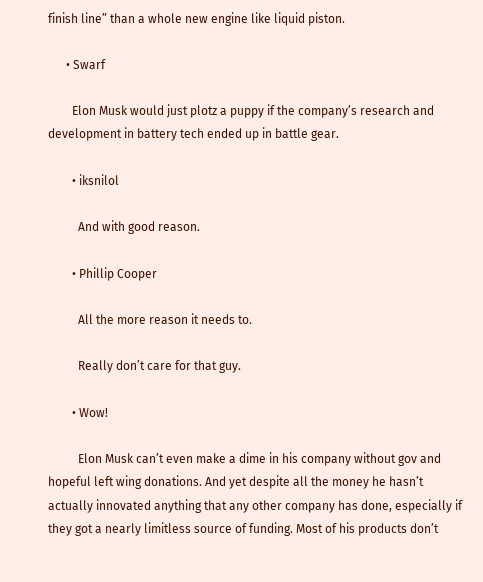finish line” than a whole new engine like liquid piston.

      • Swarf

        Elon Musk would just plotz a puppy if the company’s research and development in battery tech ended up in battle gear.

        • iksnilol

          And with good reason.

        • Phillip Cooper

          All the more reason it needs to.

          Really don’t care for that guy.

        • Wow!

          Elon Musk can’t even make a dime in his company without gov and hopeful left wing donations. And yet despite all the money he hasn’t actually innovated anything that any other company has done, especially if they got a nearly limitless source of funding. Most of his products don’t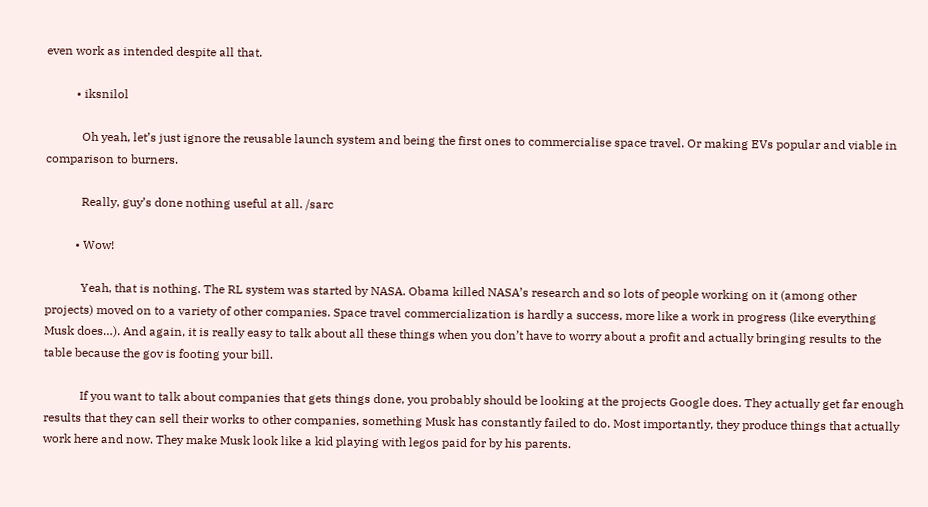even work as intended despite all that.

          • iksnilol

            Oh yeah, let’s just ignore the reusable launch system and being the first ones to commercialise space travel. Or making EVs popular and viable in comparison to burners.

            Really, guy’s done nothing useful at all. /sarc

          • Wow!

            Yeah, that is nothing. The RL system was started by NASA. Obama killed NASA’s research and so lots of people working on it (among other projects) moved on to a variety of other companies. Space travel commercialization is hardly a success, more like a work in progress (like everything Musk does…). And again, it is really easy to talk about all these things when you don’t have to worry about a profit and actually bringing results to the table because the gov is footing your bill.

            If you want to talk about companies that gets things done, you probably should be looking at the projects Google does. They actually get far enough results that they can sell their works to other companies, something Musk has constantly failed to do. Most importantly, they produce things that actually work here and now. They make Musk look like a kid playing with legos paid for by his parents.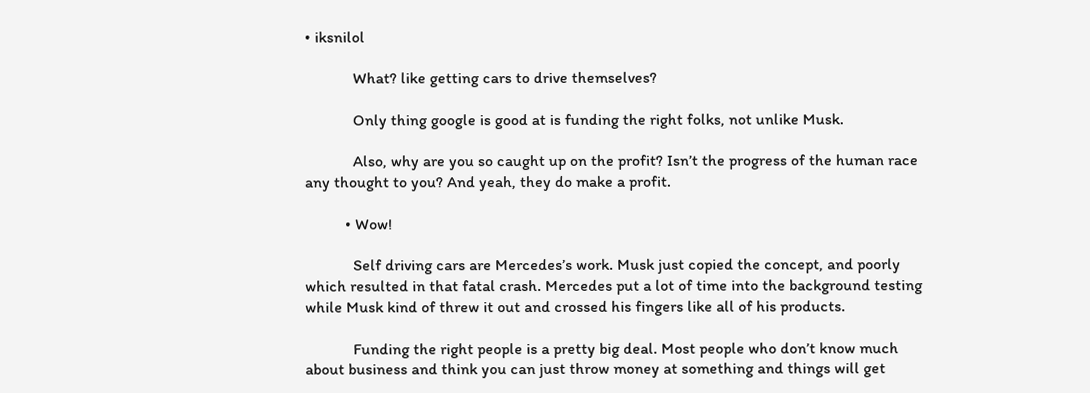• iksnilol

            What? like getting cars to drive themselves?

            Only thing google is good at is funding the right folks, not unlike Musk.

            Also, why are you so caught up on the profit? Isn’t the progress of the human race any thought to you? And yeah, they do make a profit.

          • Wow!

            Self driving cars are Mercedes’s work. Musk just copied the concept, and poorly which resulted in that fatal crash. Mercedes put a lot of time into the background testing while Musk kind of threw it out and crossed his fingers like all of his products.

            Funding the right people is a pretty big deal. Most people who don’t know much about business and think you can just throw money at something and things will get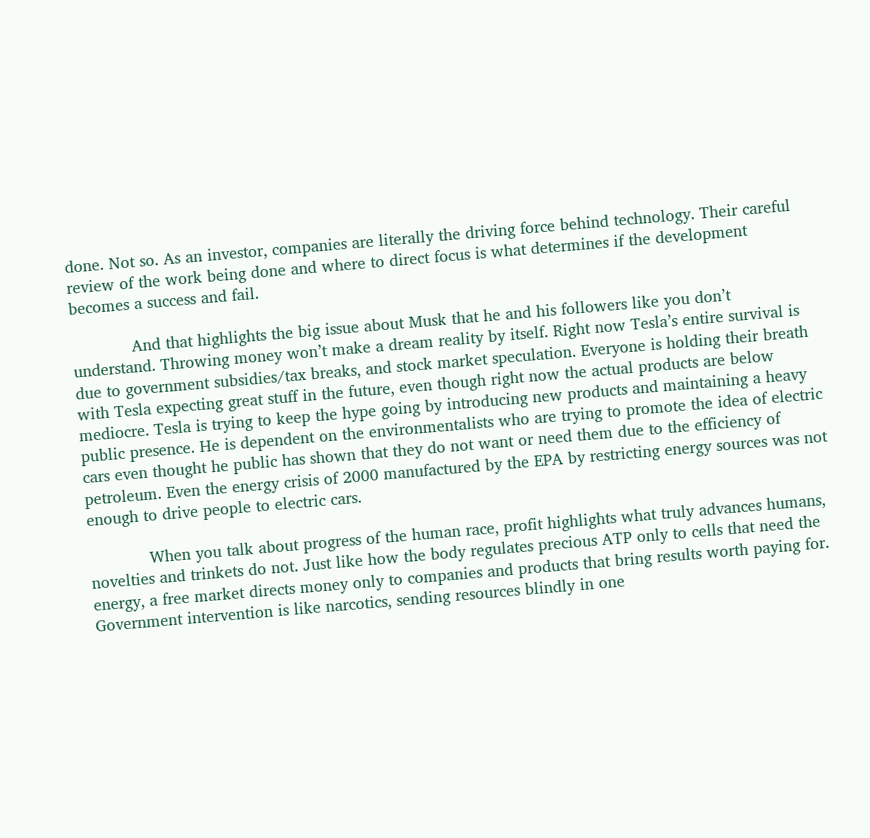done. Not so. As an investor, companies are literally the driving force behind technology. Their careful review of the work being done and where to direct focus is what determines if the development becomes a success and fail.

            And that highlights the big issue about Musk that he and his followers like you don’t understand. Throwing money won’t make a dream reality by itself. Right now Tesla’s entire survival is due to government subsidies/tax breaks, and stock market speculation. Everyone is holding their breath with Tesla expecting great stuff in the future, even though right now the actual products are below mediocre. Tesla is trying to keep the hype going by introducing new products and maintaining a heavy public presence. He is dependent on the environmentalists who are trying to promote the idea of electric cars even thought he public has shown that they do not want or need them due to the efficiency of petroleum. Even the energy crisis of 2000 manufactured by the EPA by restricting energy sources was not enough to drive people to electric cars.

            When you talk about progress of the human race, profit highlights what truly advances humans, novelties and trinkets do not. Just like how the body regulates precious ATP only to cells that need the energy, a free market directs money only to companies and products that bring results worth paying for. Government intervention is like narcotics, sending resources blindly in one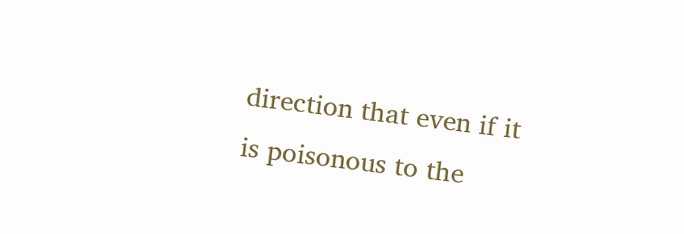direction that even if it is poisonous to the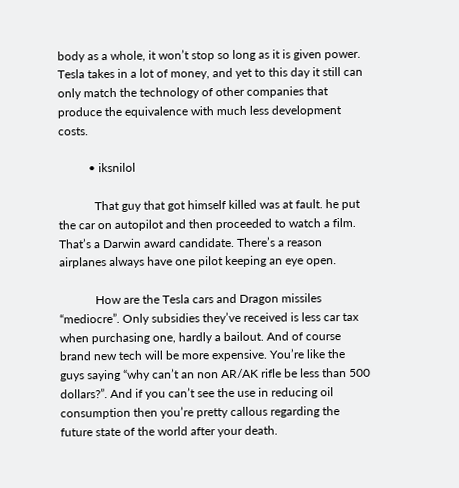body as a whole, it won’t stop so long as it is given power. Tesla takes in a lot of money, and yet to this day it still can only match the technology of other companies that produce the equivalence with much less development costs.

          • iksnilol

            That guy that got himself killed was at fault. he put the car on autopilot and then proceeded to watch a film. That’s a Darwin award candidate. There’s a reason airplanes always have one pilot keeping an eye open.

            How are the Tesla cars and Dragon missiles “mediocre”. Only subsidies they’ve received is less car tax when purchasing one, hardly a bailout. And of course brand new tech will be more expensive. You’re like the guys saying “why can’t an non AR/AK rifle be less than 500 dollars?”. And if you can’t see the use in reducing oil consumption then you’re pretty callous regarding the future state of the world after your death.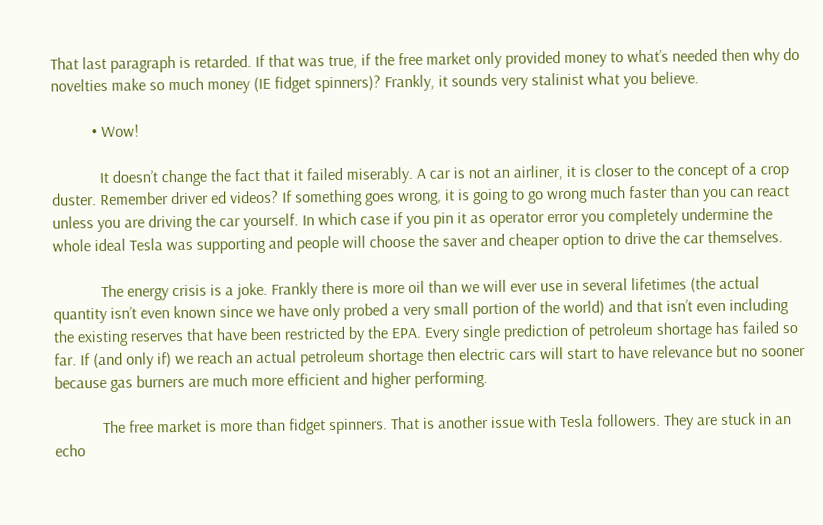That last paragraph is retarded. If that was true, if the free market only provided money to what’s needed then why do novelties make so much money (IE fidget spinners)? Frankly, it sounds very stalinist what you believe.

          • Wow!

            It doesn’t change the fact that it failed miserably. A car is not an airliner, it is closer to the concept of a crop duster. Remember driver ed videos? If something goes wrong, it is going to go wrong much faster than you can react unless you are driving the car yourself. In which case if you pin it as operator error you completely undermine the whole ideal Tesla was supporting and people will choose the saver and cheaper option to drive the car themselves.

            The energy crisis is a joke. Frankly there is more oil than we will ever use in several lifetimes (the actual quantity isn’t even known since we have only probed a very small portion of the world) and that isn’t even including the existing reserves that have been restricted by the EPA. Every single prediction of petroleum shortage has failed so far. If (and only if) we reach an actual petroleum shortage then electric cars will start to have relevance but no sooner because gas burners are much more efficient and higher performing.

            The free market is more than fidget spinners. That is another issue with Tesla followers. They are stuck in an echo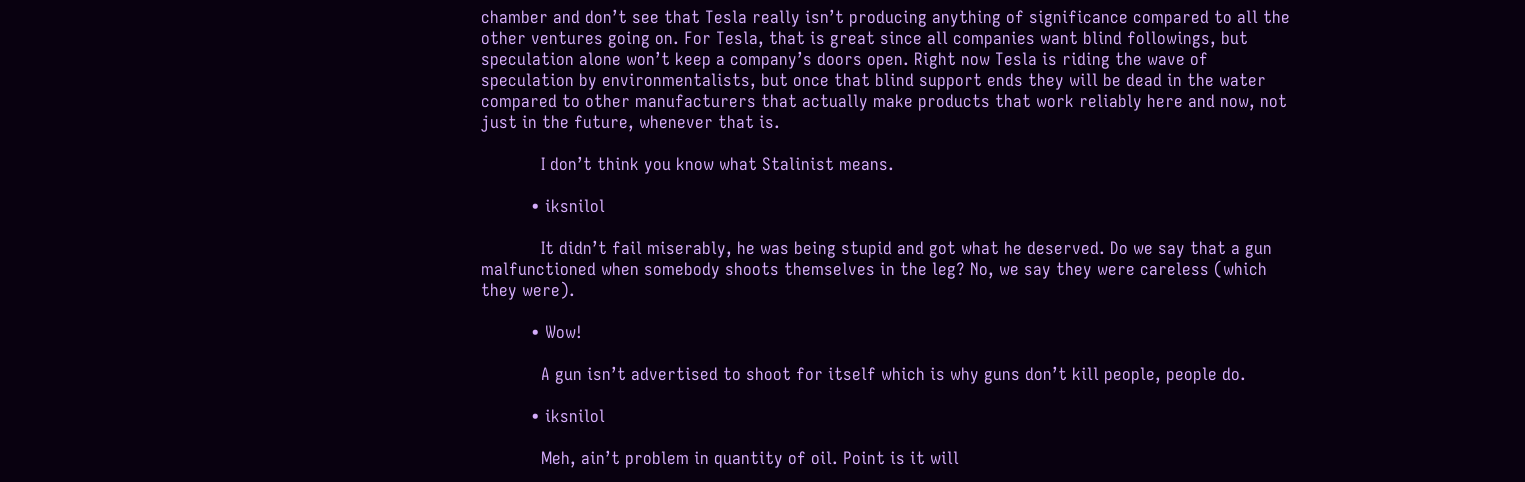chamber and don’t see that Tesla really isn’t producing anything of significance compared to all the other ventures going on. For Tesla, that is great since all companies want blind followings, but speculation alone won’t keep a company’s doors open. Right now Tesla is riding the wave of speculation by environmentalists, but once that blind support ends they will be dead in the water compared to other manufacturers that actually make products that work reliably here and now, not just in the future, whenever that is.

            I don’t think you know what Stalinist means.

          • iksnilol

            It didn’t fail miserably, he was being stupid and got what he deserved. Do we say that a gun malfunctioned when somebody shoots themselves in the leg? No, we say they were careless (which they were).

          • Wow!

            A gun isn’t advertised to shoot for itself which is why guns don’t kill people, people do.

          • iksnilol

            Meh, ain’t problem in quantity of oil. Point is it will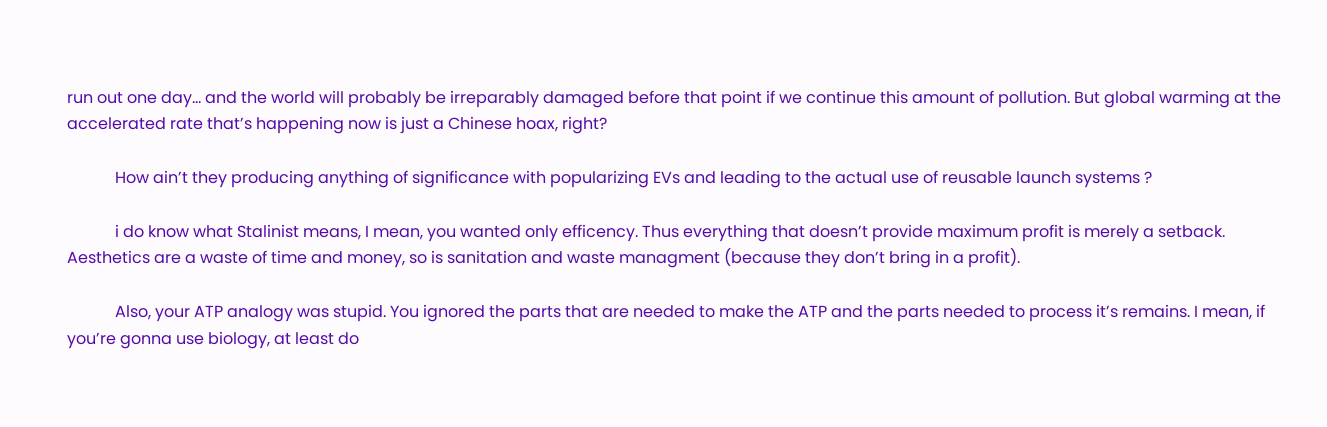run out one day… and the world will probably be irreparably damaged before that point if we continue this amount of pollution. But global warming at the accelerated rate that’s happening now is just a Chinese hoax, right?

            How ain’t they producing anything of significance with popularizing EVs and leading to the actual use of reusable launch systems ?

            i do know what Stalinist means, I mean, you wanted only efficency. Thus everything that doesn’t provide maximum profit is merely a setback. Aesthetics are a waste of time and money, so is sanitation and waste managment (because they don’t bring in a profit).

            Also, your ATP analogy was stupid. You ignored the parts that are needed to make the ATP and the parts needed to process it’s remains. I mean, if you’re gonna use biology, at least do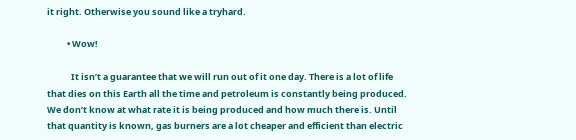it right. Otherwise you sound like a tryhard.

          • Wow!

            It isn’t a guarantee that we will run out of it one day. There is a lot of life that dies on this Earth all the time and petroleum is constantly being produced. We don’t know at what rate it is being produced and how much there is. Until that quantity is known, gas burners are a lot cheaper and efficient than electric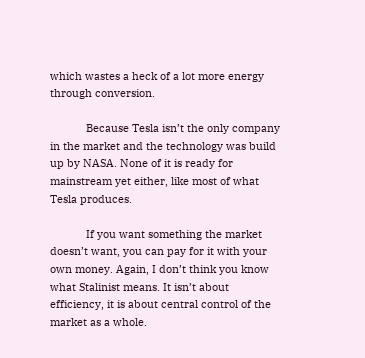which wastes a heck of a lot more energy through conversion.

            Because Tesla isn’t the only company in the market and the technology was build up by NASA. None of it is ready for mainstream yet either, like most of what Tesla produces.

            If you want something the market doesn’t want, you can pay for it with your own money. Again, I don’t think you know what Stalinist means. It isn’t about efficiency, it is about central control of the market as a whole.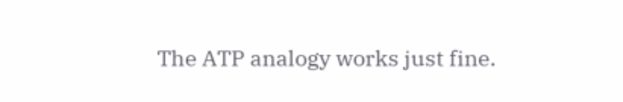The ATP analogy works just fine.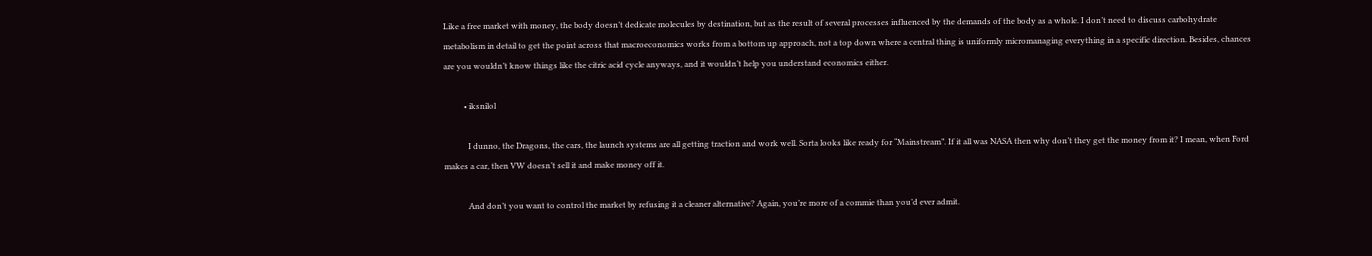Like a free market with money, the body doesn’t dedicate molecules by destination, but as the result of several processes influenced by the demands of the body as a whole. I don’t need to discuss carbohydrate metabolism in detail to get the point across that macroeconomics works from a bottom up approach, not a top down where a central thing is uniformly micromanaging everything in a specific direction. Besides, chances are you wouldn’t know things like the citric acid cycle anyways, and it wouldn’t help you understand economics either.

          • iksnilol

            I dunno, the Dragons, the cars, the launch systems are all getting traction and work well. Sorta looks like ready for “Mainstream”. If it all was NASA then why don’t they get the money from it? I mean, when Ford makes a car, then VW doesn’t sell it and make money off it.

            And don’t you want to control the market by refusing it a cleaner alternative? Again, you’re more of a commie than you’d ever admit.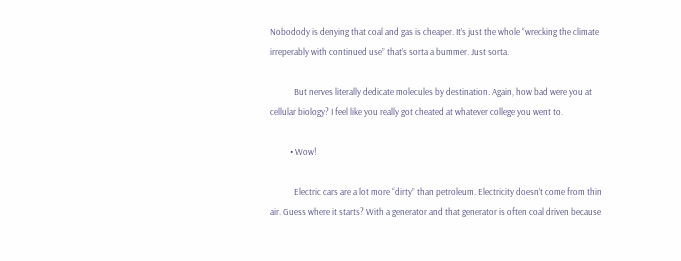Nobodody is denying that coal and gas is cheaper. It’s just the whole “wrecking the climate irreperably with continued use” that’s sorta a bummer. Just sorta.

            But nerves literally dedicate molecules by destination. Again, how bad were you at cellular biology? I feel like you really got cheated at whatever college you went to.

          • Wow!

            Electric cars are a lot more “dirty” than petroleum. Electricity doesn’t come from thin air. Guess where it starts? With a generator and that generator is often coal driven because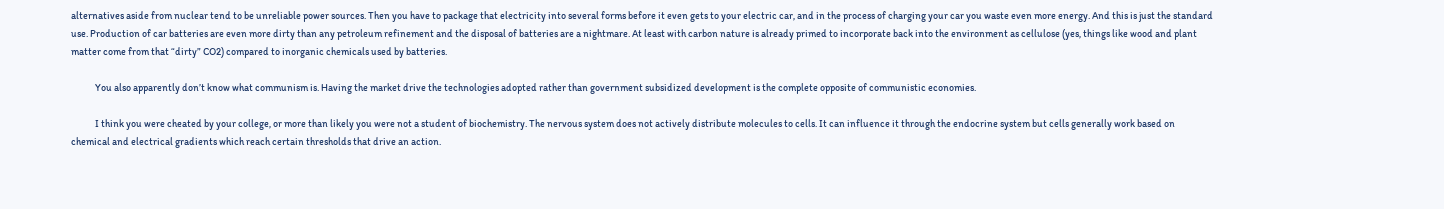alternatives aside from nuclear tend to be unreliable power sources. Then you have to package that electricity into several forms before it even gets to your electric car, and in the process of charging your car you waste even more energy. And this is just the standard use. Production of car batteries are even more dirty than any petroleum refinement and the disposal of batteries are a nightmare. At least with carbon nature is already primed to incorporate back into the environment as cellulose (yes, things like wood and plant matter come from that “dirty” CO2) compared to inorganic chemicals used by batteries.

            You also apparently don’t know what communism is. Having the market drive the technologies adopted rather than government subsidized development is the complete opposite of communistic economies.

            I think you were cheated by your college, or more than likely you were not a student of biochemistry. The nervous system does not actively distribute molecules to cells. It can influence it through the endocrine system but cells generally work based on chemical and electrical gradients which reach certain thresholds that drive an action.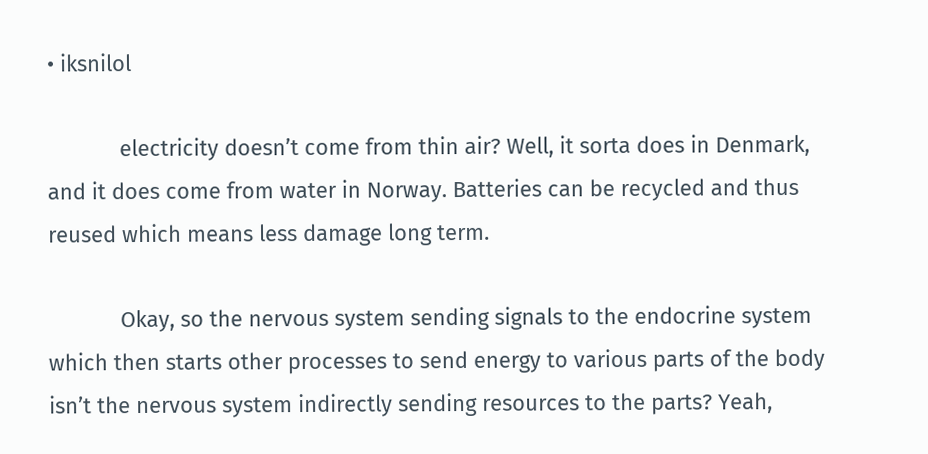• iksnilol

            electricity doesn’t come from thin air? Well, it sorta does in Denmark, and it does come from water in Norway. Batteries can be recycled and thus reused which means less damage long term.

            Okay, so the nervous system sending signals to the endocrine system which then starts other processes to send energy to various parts of the body isn’t the nervous system indirectly sending resources to the parts? Yeah,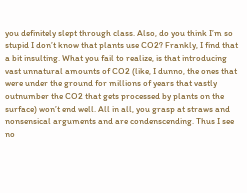you definitely slept through class. Also, do you think I’m so stupid I don’t know that plants use CO2? Frankly, I find that a bit insulting. What you fail to realize, is that introducing vast unnatural amounts of CO2 (like, I dunno, the ones that were under the ground for millions of years that vastly outnumber the CO2 that gets processed by plants on the surface) won’t end well. All in all, you grasp at straws and nonsensical arguments and are condenscending. Thus I see no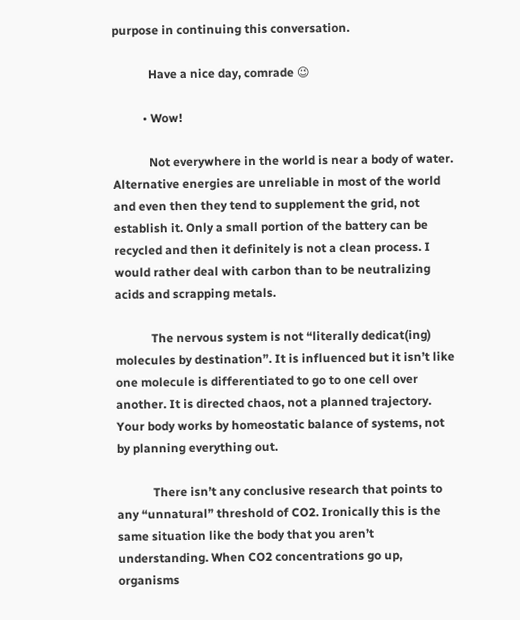purpose in continuing this conversation.

            Have a nice day, comrade 😉

          • Wow!

            Not everywhere in the world is near a body of water. Alternative energies are unreliable in most of the world and even then they tend to supplement the grid, not establish it. Only a small portion of the battery can be recycled and then it definitely is not a clean process. I would rather deal with carbon than to be neutralizing acids and scrapping metals.

            The nervous system is not “literally dedicat(ing) molecules by destination”. It is influenced but it isn’t like one molecule is differentiated to go to one cell over another. It is directed chaos, not a planned trajectory. Your body works by homeostatic balance of systems, not by planning everything out.

            There isn’t any conclusive research that points to any “unnatural” threshold of CO2. Ironically this is the same situation like the body that you aren’t understanding. When CO2 concentrations go up, organisms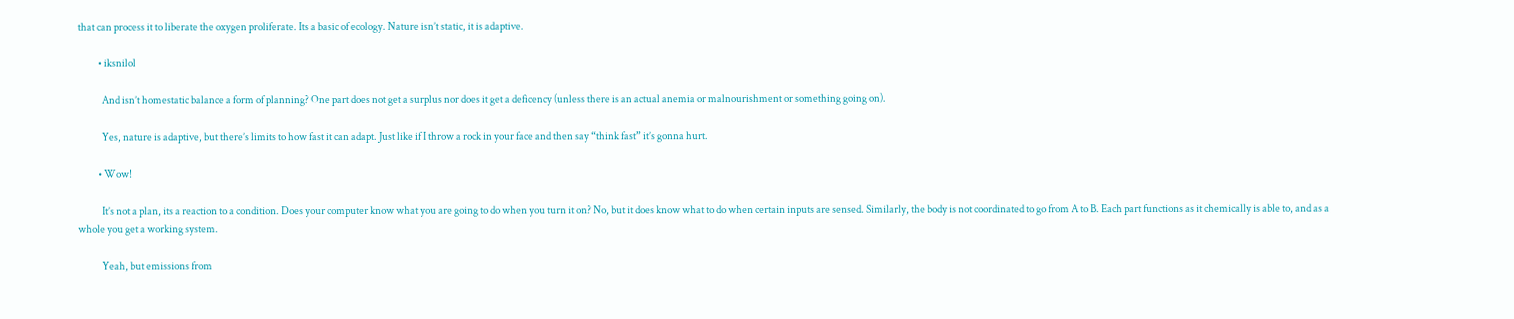that can process it to liberate the oxygen proliferate. Its a basic of ecology. Nature isn’t static, it is adaptive.

          • iksnilol

            And isn’t homestatic balance a form of planning? One part does not get a surplus nor does it get a deficency (unless there is an actual anemia or malnourishment or something going on).

            Yes, nature is adaptive, but there’s limits to how fast it can adapt. Just like if I throw a rock in your face and then say “think fast” it’s gonna hurt.

          • Wow!

            It’s not a plan, its a reaction to a condition. Does your computer know what you are going to do when you turn it on? No, but it does know what to do when certain inputs are sensed. Similarly, the body is not coordinated to go from A to B. Each part functions as it chemically is able to, and as a whole you get a working system.

            Yeah, but emissions from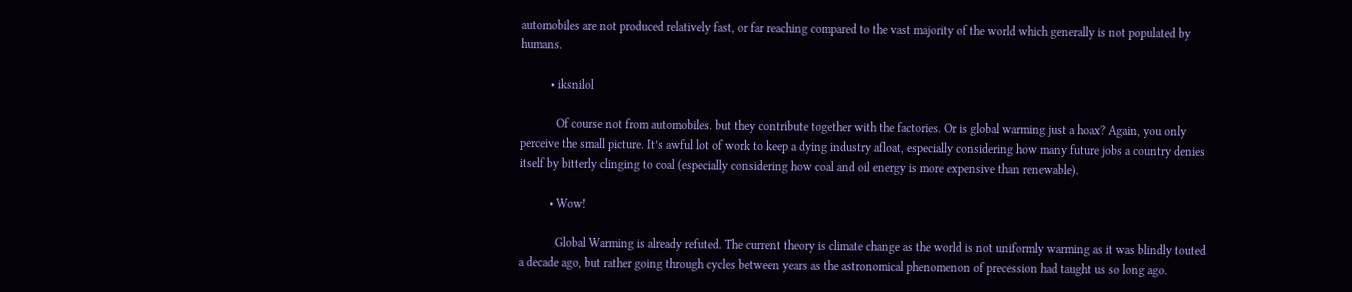automobiles are not produced relatively fast, or far reaching compared to the vast majority of the world which generally is not populated by humans.

          • iksnilol

            Of course not from automobiles. but they contribute together with the factories. Or is global warming just a hoax? Again, you only perceive the small picture. It’s awful lot of work to keep a dying industry afloat, especially considering how many future jobs a country denies itself by bitterly clinging to coal (especially considering how coal and oil energy is more expensive than renewable).

          • Wow!

            Global Warming is already refuted. The current theory is climate change as the world is not uniformly warming as it was blindly touted a decade ago, but rather going through cycles between years as the astronomical phenomenon of precession had taught us so long ago.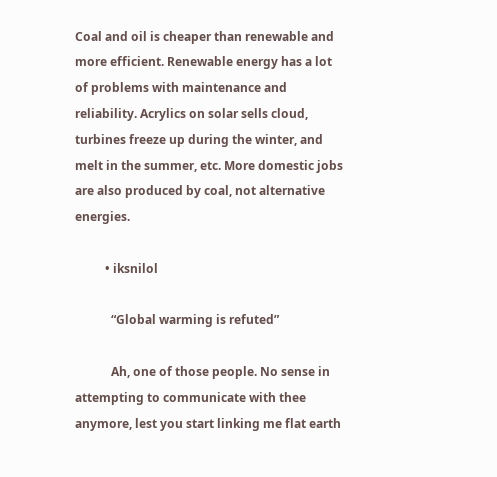Coal and oil is cheaper than renewable and more efficient. Renewable energy has a lot of problems with maintenance and reliability. Acrylics on solar sells cloud, turbines freeze up during the winter, and melt in the summer, etc. More domestic jobs are also produced by coal, not alternative energies.

          • iksnilol

            “Global warming is refuted”

            Ah, one of those people. No sense in attempting to communicate with thee anymore, lest you start linking me flat earth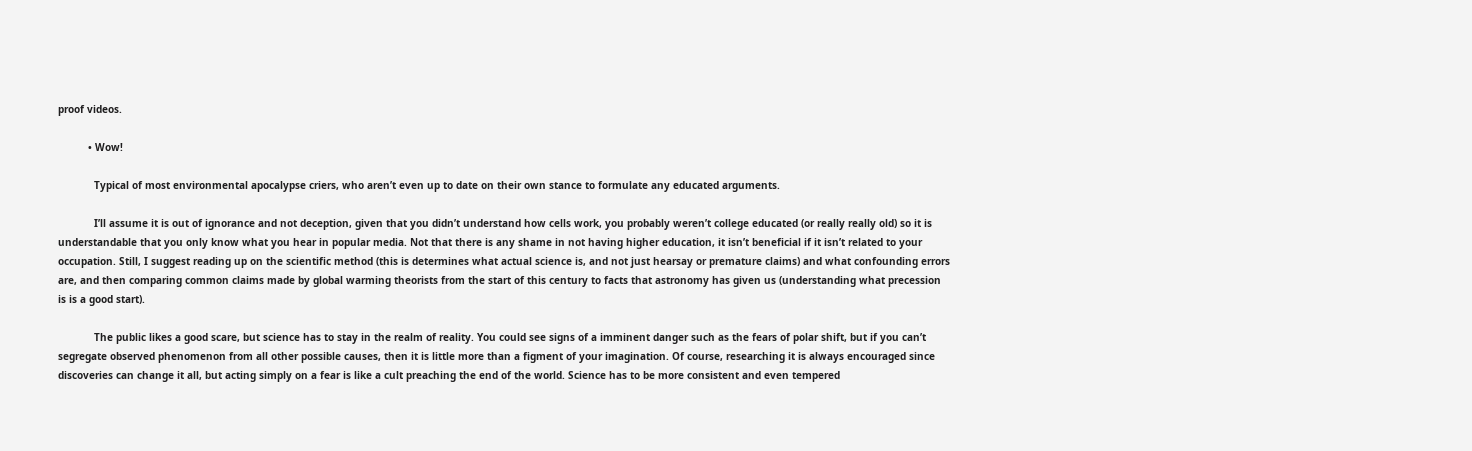proof videos.

          • Wow!

            Typical of most environmental apocalypse criers, who aren’t even up to date on their own stance to formulate any educated arguments.

            I’ll assume it is out of ignorance and not deception, given that you didn’t understand how cells work, you probably weren’t college educated (or really really old) so it is understandable that you only know what you hear in popular media. Not that there is any shame in not having higher education, it isn’t beneficial if it isn’t related to your occupation. Still, I suggest reading up on the scientific method (this is determines what actual science is, and not just hearsay or premature claims) and what confounding errors are, and then comparing common claims made by global warming theorists from the start of this century to facts that astronomy has given us (understanding what precession is is a good start).

            The public likes a good scare, but science has to stay in the realm of reality. You could see signs of a imminent danger such as the fears of polar shift, but if you can’t segregate observed phenomenon from all other possible causes, then it is little more than a figment of your imagination. Of course, researching it is always encouraged since discoveries can change it all, but acting simply on a fear is like a cult preaching the end of the world. Science has to be more consistent and even tempered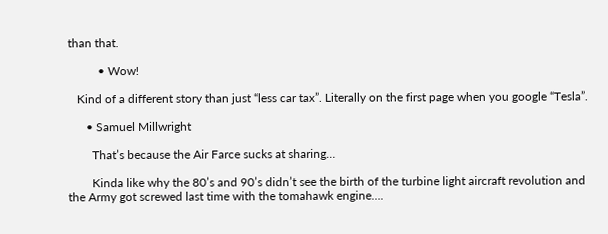than that.

          • Wow!

   Kind of a different story than just “less car tax”. Literally on the first page when you google “Tesla”.

      • Samuel Millwright

        That’s because the Air Farce sucks at sharing…

        Kinda like why the 80’s and 90’s didn’t see the birth of the turbine light aircraft revolution and the Army got screwed last time with the tomahawk engine….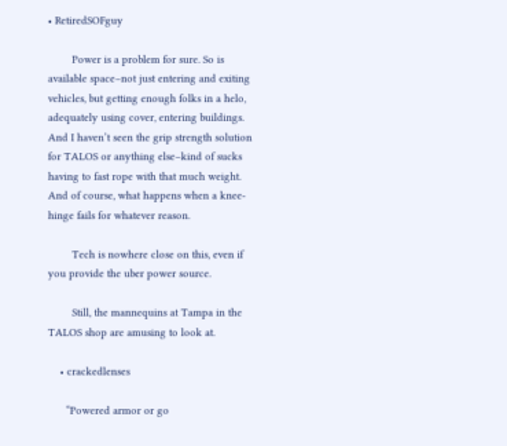• RetiredSOFguy

        Power is a problem for sure. So is available space–not just entering and exiting vehicles, but getting enough folks in a helo, adequately using cover, entering buildings. And I haven’t seen the grip strength solution for TALOS or anything else–kind of sucks having to fast rope with that much weight. And of course, what happens when a knee-hinge fails for whatever reason.

        Tech is nowhere close on this, even if you provide the uber power source.

        Still, the mannequins at Tampa in the TALOS shop are amusing to look at.

    • crackedlenses

      “Powered armor or go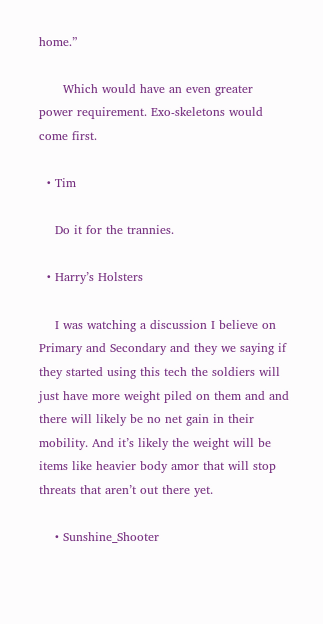home.”

      Which would have an even greater power requirement. Exo-skeletons would come first.

  • Tim

    Do it for the trannies.

  • Harry’s Holsters

    I was watching a discussion I believe on Primary and Secondary and they we saying if they started using this tech the soldiers will just have more weight piled on them and and there will likely be no net gain in their mobility. And it’s likely the weight will be items like heavier body amor that will stop threats that aren’t out there yet.

    • Sunshine_Shooter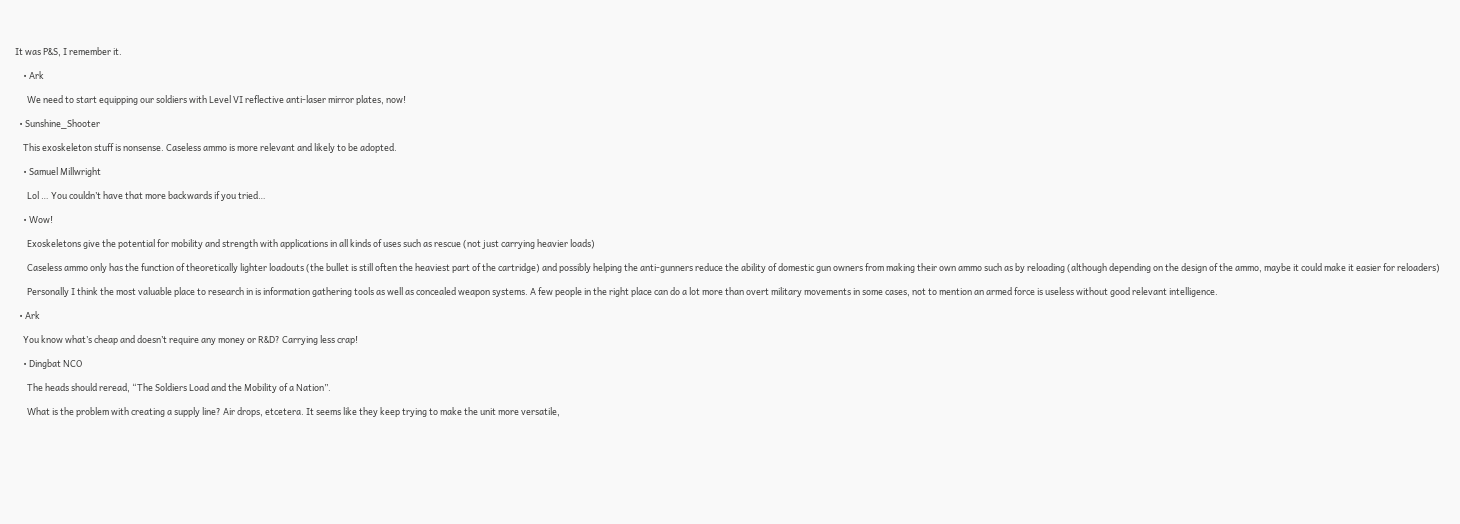It was P&S, I remember it.

    • Ark

      We need to start equipping our soldiers with Level VI reflective anti-laser mirror plates, now!

  • Sunshine_Shooter

    This exoskeleton stuff is nonsense. Caseless ammo is more relevant and likely to be adopted.

    • Samuel Millwright

      Lol … You couldn’t have that more backwards if you tried…

    • Wow!

      Exoskeletons give the potential for mobility and strength with applications in all kinds of uses such as rescue (not just carrying heavier loads)

      Caseless ammo only has the function of theoretically lighter loadouts (the bullet is still often the heaviest part of the cartridge) and possibly helping the anti-gunners reduce the ability of domestic gun owners from making their own ammo such as by reloading (although depending on the design of the ammo, maybe it could make it easier for reloaders)

      Personally I think the most valuable place to research in is information gathering tools as well as concealed weapon systems. A few people in the right place can do a lot more than overt military movements in some cases, not to mention an armed force is useless without good relevant intelligence.

  • Ark

    You know what’s cheap and doesn’t require any money or R&D? Carrying less crap!

    • Dingbat NCO

      The heads should reread, “The Soldiers Load and the Mobility of a Nation”.

      What is the problem with creating a supply line? Air drops, etcetera. It seems like they keep trying to make the unit more versatile,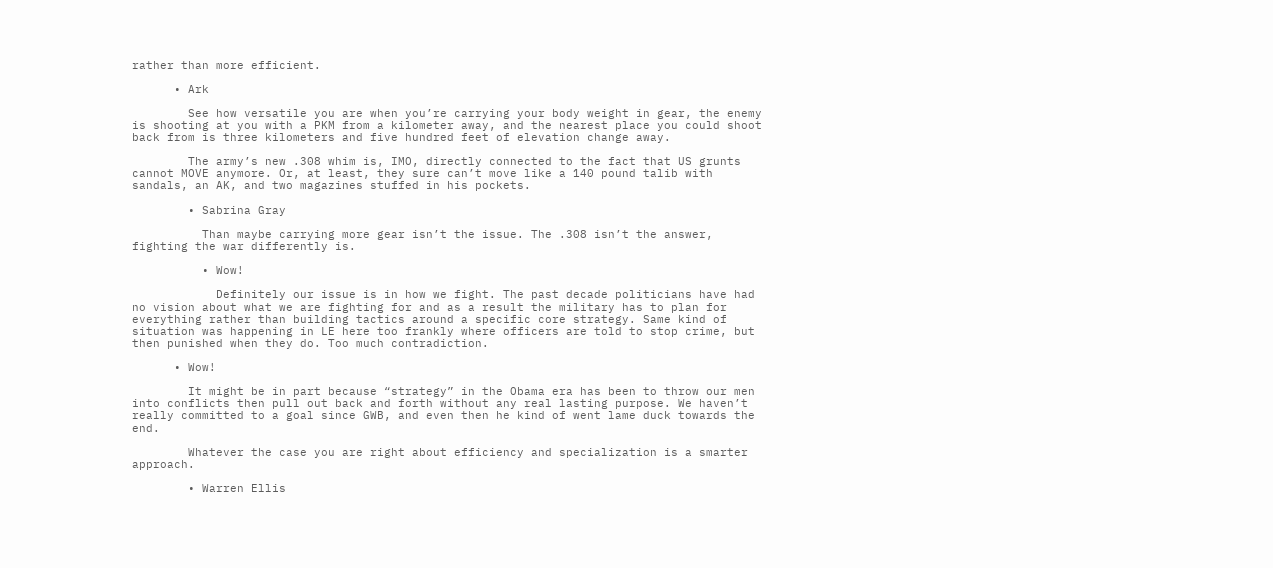rather than more efficient.

      • Ark

        See how versatile you are when you’re carrying your body weight in gear, the enemy is shooting at you with a PKM from a kilometer away, and the nearest place you could shoot back from is three kilometers and five hundred feet of elevation change away.

        The army’s new .308 whim is, IMO, directly connected to the fact that US grunts cannot MOVE anymore. Or, at least, they sure can’t move like a 140 pound talib with sandals, an AK, and two magazines stuffed in his pockets.

        • Sabrina Gray

          Than maybe carrying more gear isn’t the issue. The .308 isn’t the answer, fighting the war differently is.

          • Wow!

            Definitely our issue is in how we fight. The past decade politicians have had no vision about what we are fighting for and as a result the military has to plan for everything rather than building tactics around a specific core strategy. Same kind of situation was happening in LE here too frankly where officers are told to stop crime, but then punished when they do. Too much contradiction.

      • Wow!

        It might be in part because “strategy” in the Obama era has been to throw our men into conflicts then pull out back and forth without any real lasting purpose. We haven’t really committed to a goal since GWB, and even then he kind of went lame duck towards the end.

        Whatever the case you are right about efficiency and specialization is a smarter approach.

        • Warren Ellis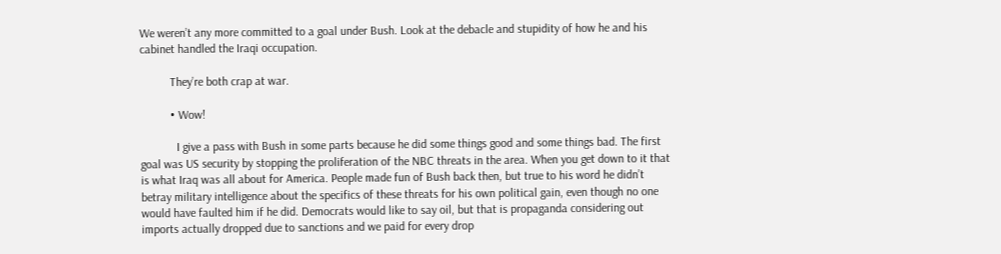We weren’t any more committed to a goal under Bush. Look at the debacle and stupidity of how he and his cabinet handled the Iraqi occupation.

          They’re both crap at war.

          • Wow!

            I give a pass with Bush in some parts because he did some things good and some things bad. The first goal was US security by stopping the proliferation of the NBC threats in the area. When you get down to it that is what Iraq was all about for America. People made fun of Bush back then, but true to his word he didn’t betray military intelligence about the specifics of these threats for his own political gain, even though no one would have faulted him if he did. Democrats would like to say oil, but that is propaganda considering out imports actually dropped due to sanctions and we paid for every drop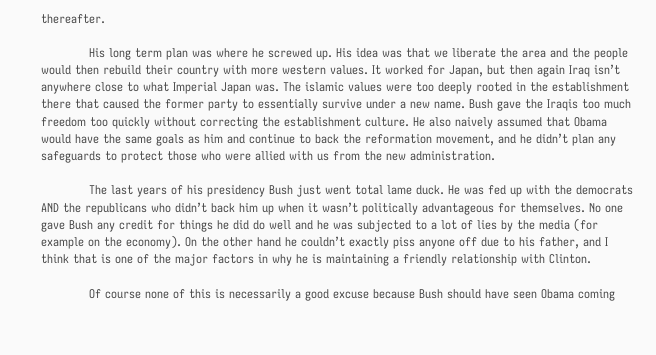thereafter.

            His long term plan was where he screwed up. His idea was that we liberate the area and the people would then rebuild their country with more western values. It worked for Japan, but then again Iraq isn’t anywhere close to what Imperial Japan was. The islamic values were too deeply rooted in the establishment there that caused the former party to essentially survive under a new name. Bush gave the Iraqis too much freedom too quickly without correcting the establishment culture. He also naively assumed that Obama would have the same goals as him and continue to back the reformation movement, and he didn’t plan any safeguards to protect those who were allied with us from the new administration.

            The last years of his presidency Bush just went total lame duck. He was fed up with the democrats AND the republicans who didn’t back him up when it wasn’t politically advantageous for themselves. No one gave Bush any credit for things he did do well and he was subjected to a lot of lies by the media (for example on the economy). On the other hand he couldn’t exactly piss anyone off due to his father, and I think that is one of the major factors in why he is maintaining a friendly relationship with Clinton.

            Of course none of this is necessarily a good excuse because Bush should have seen Obama coming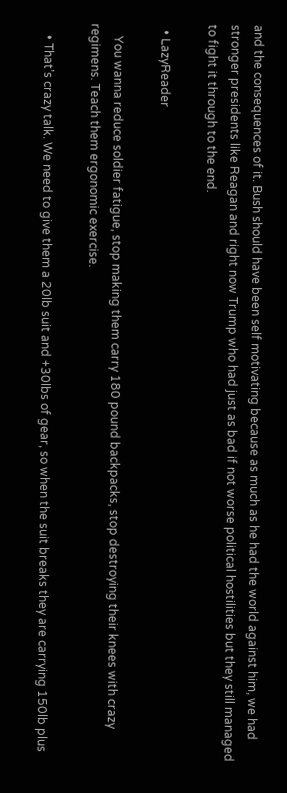and the consequences of it. Bush should have been self motivating because as much as he had the world against him, we had stronger presidents like Reagan and right now Trump who had just as bad if not worse political hostilities but they still managed to fight it through to the end.

  • LazyReader

    You wanna reduce soldier fatigue, stop making them carry 180 pound backpacks, stop destroying their knees with crazy regimens. Teach them ergonomic exercise.

    • That’s crazy talk. We need to give them a 20lb suit and +30lbs of gear, so when the suit breaks they are carrying 150lb plus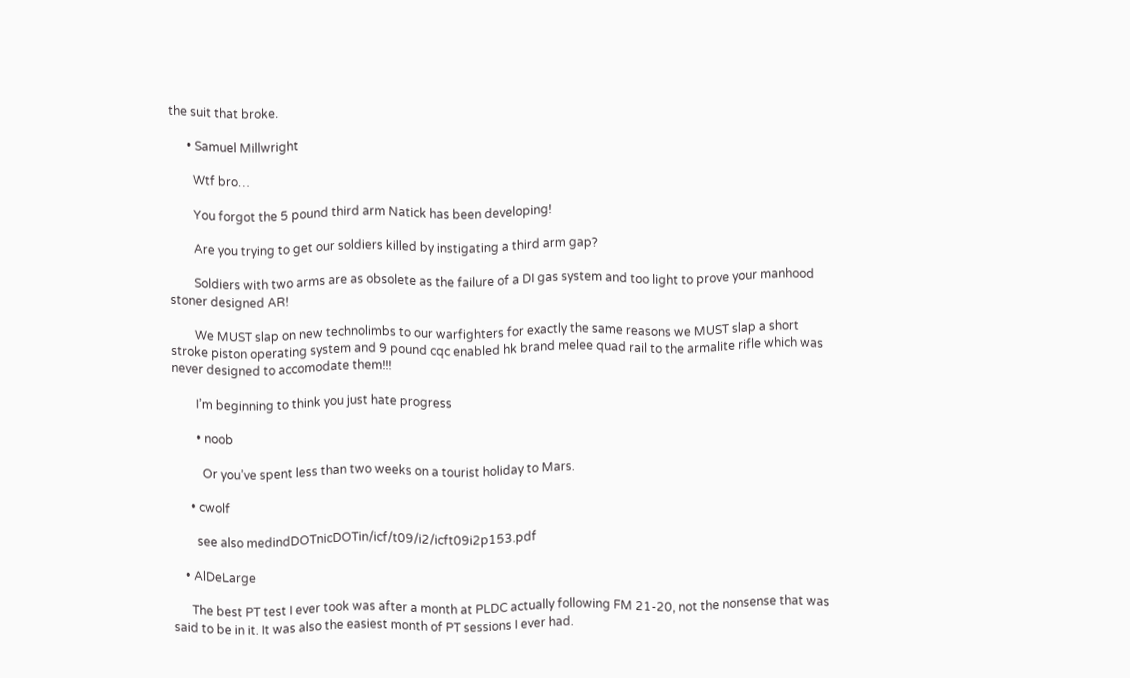the suit that broke.

      • Samuel Millwright

        Wtf bro…

        You forgot the 5 pound third arm Natick has been developing!

        Are you trying to get our soldiers killed by instigating a third arm gap?

        Soldiers with two arms are as obsolete as the failure of a DI gas system and too light to prove your manhood stoner designed AR!

        We MUST slap on new technolimbs to our warfighters for exactly the same reasons we MUST slap a short stroke piston operating system and 9 pound cqc enabled hk brand melee quad rail to the armalite rifle which was never designed to accomodate them!!!

        I’m beginning to think you just hate progress

        • noob

          Or you’ve spent less than two weeks on a tourist holiday to Mars.

      • cwolf

        see also medindDOTnicDOTin/icf/t09/i2/icft09i2p153.pdf

    • AlDeLarge

      The best PT test I ever took was after a month at PLDC actually following FM 21-20, not the nonsense that was said to be in it. It was also the easiest month of PT sessions I ever had.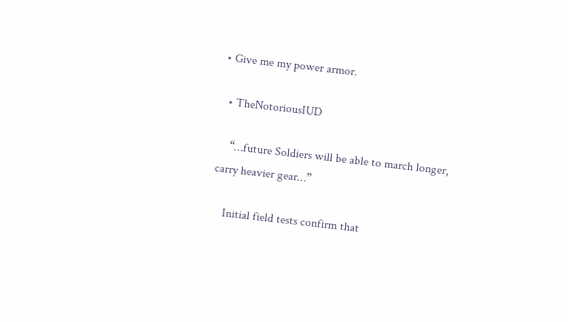• Give me my power armor.

  • TheNotoriousIUD

    “…future Soldiers will be able to march longer, carry heavier gear…”

    Initial field tests confirm that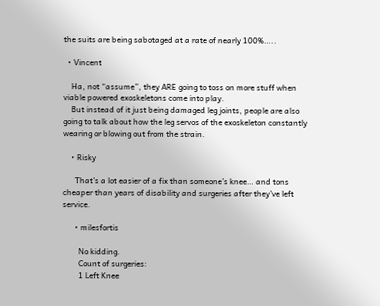the suits are being sabotaged at a rate of nearly 100%…..

  • Vincent

    Ha, not “assume”, they ARE going to toss on more stuff when viable powered exoskeletons come into play.
    But instead of it just being damaged leg joints, people are also going to talk about how the leg servos of the exoskeleton constantly wearing or blowing out from the strain.

    • Risky

      That’s a lot easier of a fix than someone’s knee… and tons cheaper than years of disability and surgeries after they’ve left service.

      • milesfortis

        No kidding.
        Count of surgeries:
        1 Left Knee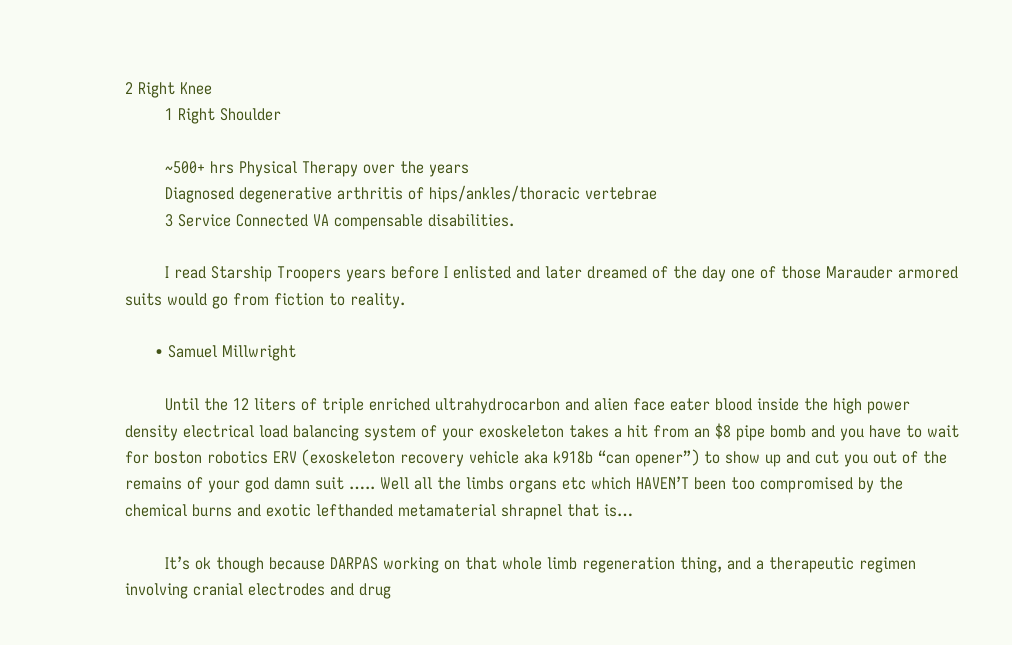2 Right Knee
        1 Right Shoulder

        ~500+ hrs Physical Therapy over the years
        Diagnosed degenerative arthritis of hips/ankles/thoracic vertebrae
        3 Service Connected VA compensable disabilities.

        I read Starship Troopers years before I enlisted and later dreamed of the day one of those Marauder armored suits would go from fiction to reality.

      • Samuel Millwright

        Until the 12 liters of triple enriched ultrahydrocarbon and alien face eater blood inside the high power density electrical load balancing system of your exoskeleton takes a hit from an $8 pipe bomb and you have to wait for boston robotics ERV (exoskeleton recovery vehicle aka k918b “can opener”) to show up and cut you out of the remains of your god damn suit ….. Well all the limbs organs etc which HAVEN’T been too compromised by the chemical burns and exotic lefthanded metamaterial shrapnel that is…

        It’s ok though because DARPAS working on that whole limb regeneration thing, and a therapeutic regimen involving cranial electrodes and drug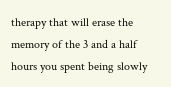therapy that will erase the memory of the 3 and a half hours you spent being slowly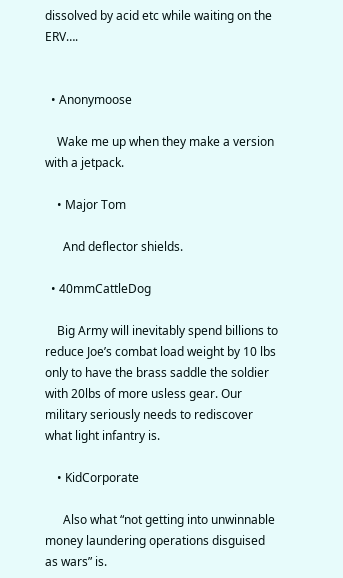dissolved by acid etc while waiting on the ERV….


  • Anonymoose

    Wake me up when they make a version with a jetpack.

    • Major Tom

      And deflector shields.

  • 40mmCattleDog

    Big Army will inevitably spend billions to reduce Joe’s combat load weight by 10 lbs only to have the brass saddle the soldier with 20lbs of more usless gear. Our military seriously needs to rediscover what light infantry is.

    • KidCorporate

      Also what “not getting into unwinnable money laundering operations disguised as wars” is.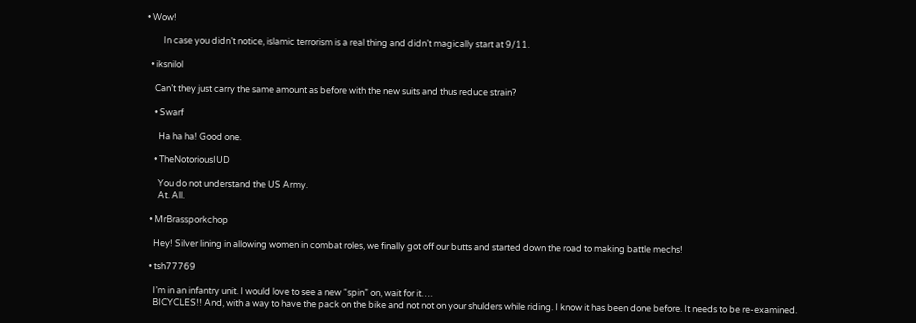• Wow!

        In case you didn’t notice, islamic terrorism is a real thing and didn’t magically start at 9/11.

  • iksnilol

    Can’t they just carry the same amount as before with the new suits and thus reduce strain?

    • Swarf

      Ha ha ha! Good one.

    • TheNotoriousIUD

      You do not understand the US Army.
      At. All.

  • MrBrassporkchop

    Hey! Silver lining in allowing women in combat roles, we finally got off our butts and started down the road to making battle mechs!

  • tsh77769

    I’m in an infantry unit. I would love to see a new “spin” on, wait for it….
    BICYCLES!! And, with a way to have the pack on the bike and not not on your shulders while riding. I know it has been done before. It needs to be re-examined.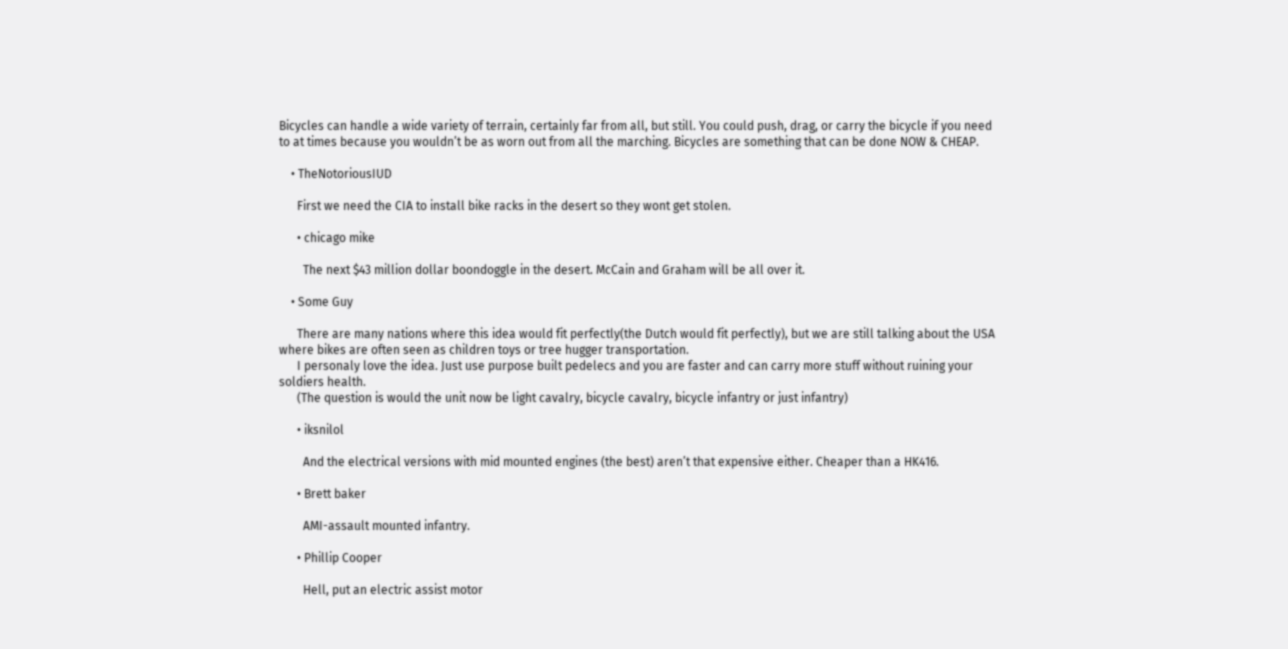Bicycles can handle a wide variety of terrain, certainly far from all, but still. You could push, drag, or carry the bicycle if you need to at times because you wouldn’t be as worn out from all the marching. Bicycles are something that can be done NOW & CHEAP.

    • TheNotoriousIUD

      First we need the CIA to install bike racks in the desert so they wont get stolen.

      • chicago mike

        The next $43 million dollar boondoggle in the desert. McCain and Graham will be all over it.

    • Some Guy

      There are many nations where this idea would fit perfectly(the Dutch would fit perfectly), but we are still talking about the USA where bikes are often seen as children toys or tree hugger transportation.
      I personaly love the idea. Just use purpose built pedelecs and you are faster and can carry more stuff without ruining your soldiers health.
      (The question is would the unit now be light cavalry, bicycle cavalry, bicycle infantry or just infantry)

      • iksnilol

        And the electrical versions with mid mounted engines (the best) aren’t that expensive either. Cheaper than a HK416.

      • Brett baker

        AMI-assault mounted infantry.

      • Phillip Cooper

        Hell, put an electric assist motor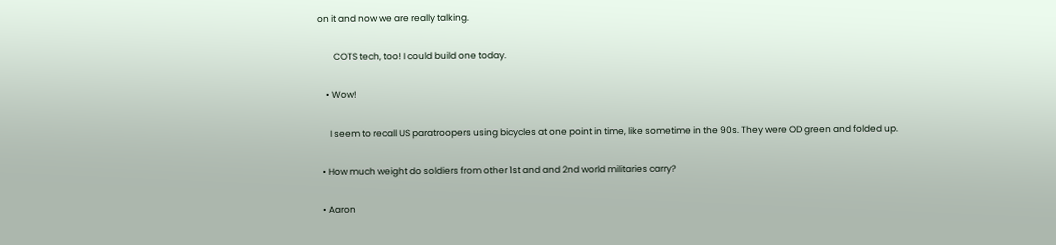on it and now we are really talking.

        COTS tech, too! I could build one today.

    • Wow!

      I seem to recall US paratroopers using bicycles at one point in time, like sometime in the 90s. They were OD green and folded up.

  • How much weight do soldiers from other 1st and and 2nd world militaries carry?

  • Aaron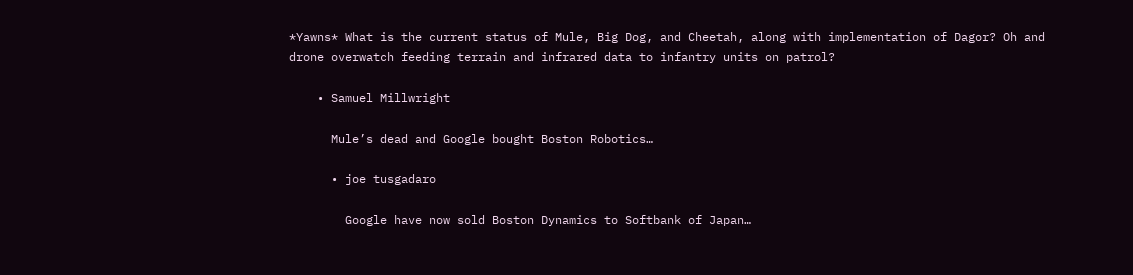*Yawns* What is the current status of Mule, Big Dog, and Cheetah, along with implementation of Dagor? Oh and drone overwatch feeding terrain and infrared data to infantry units on patrol?

    • Samuel Millwright

      Mule’s dead and Google bought Boston Robotics…

      • joe tusgadaro

        Google have now sold Boston Dynamics to Softbank of Japan…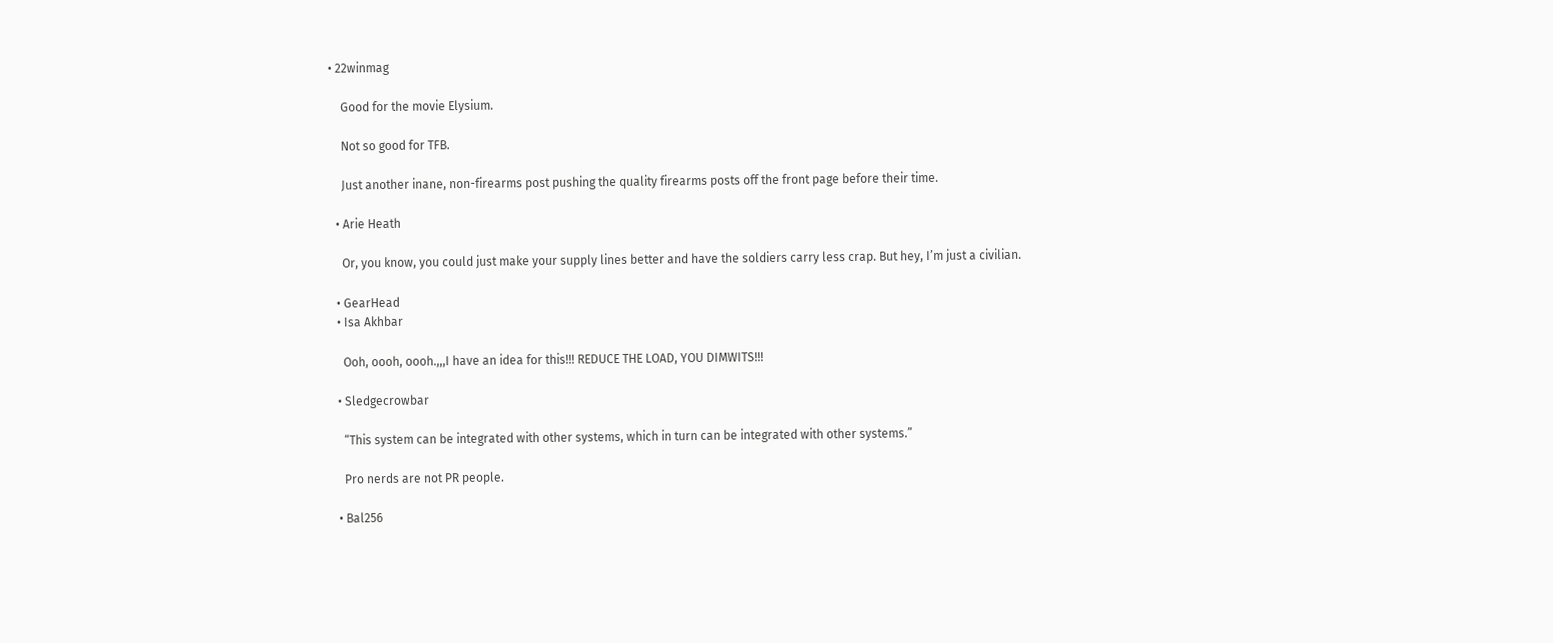• 22winmag

    Good for the movie Elysium.

    Not so good for TFB.

    Just another inane, non-firearms post pushing the quality firearms posts off the front page before their time.

  • Arie Heath

    Or, you know, you could just make your supply lines better and have the soldiers carry less crap. But hey, I’m just a civilian.

  • GearHead
  • Isa Akhbar

    Ooh, oooh, oooh.,,,I have an idea for this!!! REDUCE THE LOAD, YOU DIMWITS!!!

  • Sledgecrowbar

    “This system can be integrated with other systems, which in turn can be integrated with other systems.”

    Pro nerds are not PR people.

  • Bal256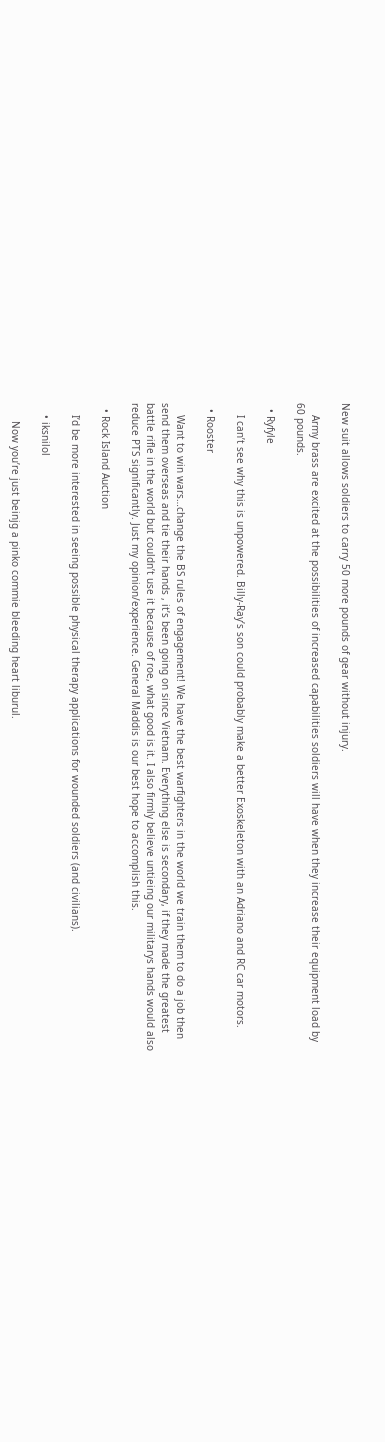New suit allows soldiers to carry 50 more pounds of gear without injury.

    Army brass are excited at the possibilities of increased capabilities soldiers will have when they increase their equipment load by 60 pounds.

  • Ryfyle

    I can’t see why this is unpowered. Billy-Ray’s son could probably make a better Exoskeleton with an Adriano and RC car motors.

  • Rooster

    Want to win wars…change the BS rules of engagement! We have the best warfighters in the world we train them to do a job then send them overseas and tie their hands , it’s been going on since Vietnam. Everything else is secondary, if they made the greatest battle rifle in the world but couldn’t use it because of roe, what good is it. I also firmly believe untieing our militarys hands would also reduce PTS significantly. Just my opinion/experience. General Maddis is our best hope to accomplish this.

  • Rock Island Auction

    I’d be more interested in seeing possible physical therapy applications for wounded soldiers (and civilians).

    • iksnilol

      Now you’re just beinjg a pinko commie bleeding heart liburul.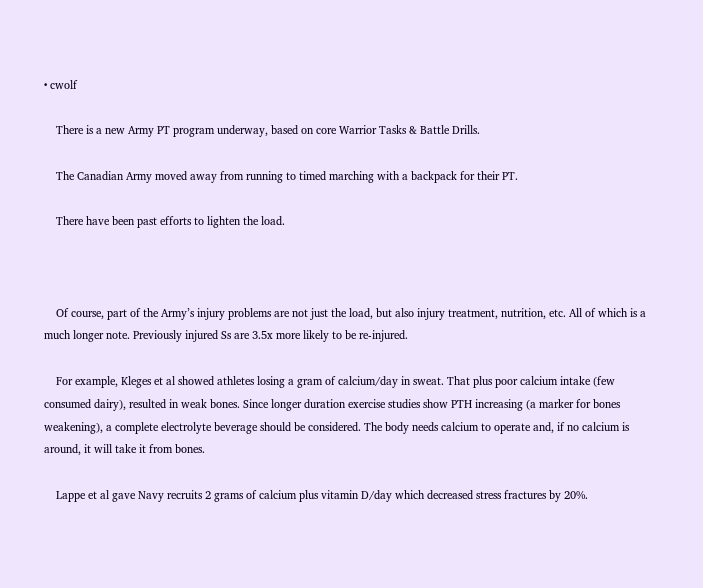• cwolf

    There is a new Army PT program underway, based on core Warrior Tasks & Battle Drills.

    The Canadian Army moved away from running to timed marching with a backpack for their PT.

    There have been past efforts to lighten the load.



    Of course, part of the Army’s injury problems are not just the load, but also injury treatment, nutrition, etc. All of which is a much longer note. Previously injured Ss are 3.5x more likely to be re-injured.

    For example, Kleges et al showed athletes losing a gram of calcium/day in sweat. That plus poor calcium intake (few consumed dairy), resulted in weak bones. Since longer duration exercise studies show PTH increasing (a marker for bones weakening), a complete electrolyte beverage should be considered. The body needs calcium to operate and, if no calcium is around, it will take it from bones.

    Lappe et al gave Navy recruits 2 grams of calcium plus vitamin D/day which decreased stress fractures by 20%.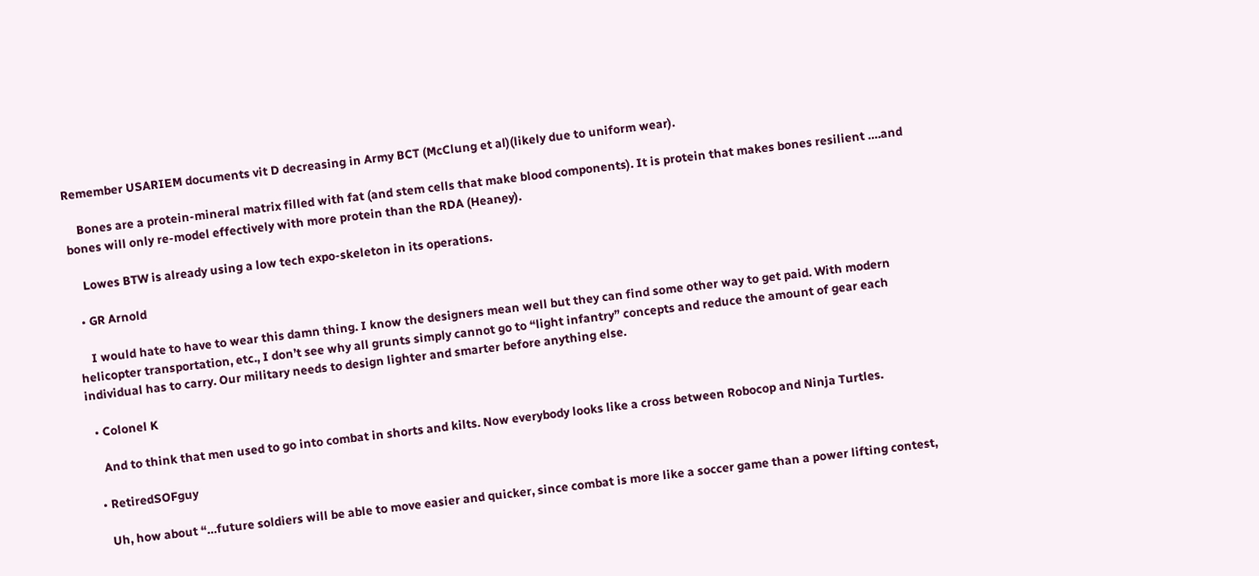Remember USARIEM documents vit D decreasing in Army BCT (McClung et al)(likely due to uniform wear).

    Bones are a protein-mineral matrix filled with fat (and stem cells that make blood components). It is protein that makes bones resilient ….and bones will only re-model effectively with more protein than the RDA (Heaney).

    Lowes BTW is already using a low tech expo-skeleton in its operations.

  • GR Arnold

    I would hate to have to wear this damn thing. I know the designers mean well but they can find some other way to get paid. With modern helicopter transportation, etc., I don’t see why all grunts simply cannot go to “light infantry” concepts and reduce the amount of gear each individual has to carry. Our military needs to design lighter and smarter before anything else.

  • Colonel K

    And to think that men used to go into combat in shorts and kilts. Now everybody looks like a cross between Robocop and Ninja Turtles.

  • RetiredSOFguy

    Uh, how about “…future soldiers will be able to move easier and quicker, since combat is more like a soccer game than a power lifting contest,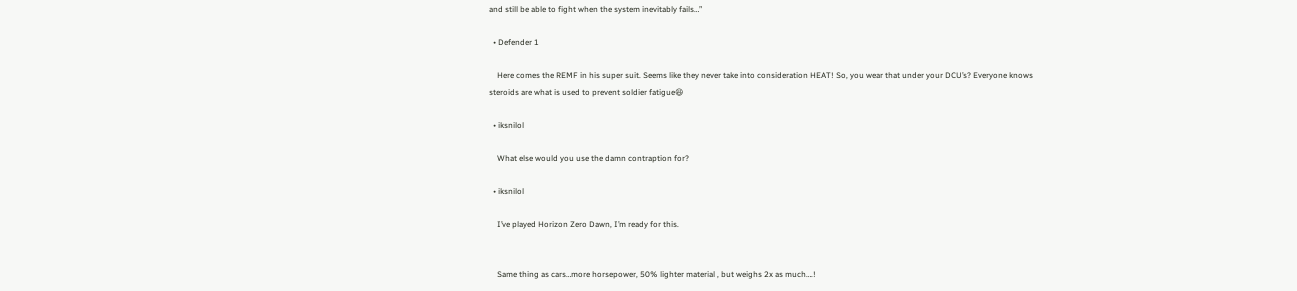and still be able to fight when the system inevitably fails…”

  • Defender 1

    Here comes the REMF in his super suit. Seems like they never take into consideration HEAT! So, you wear that under your DCU’s? Everyone knows steroids are what is used to prevent soldier fatigue😆

  • iksnilol

    What else would you use the damn contraption for?

  • iksnilol

    I’ve played Horizon Zero Dawn, I’m ready for this.


    Same thing as cars…more horsepower, 50% lighter material , but weighs 2x as much….!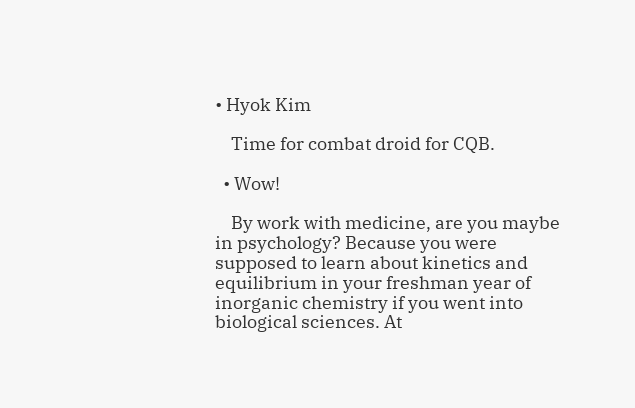• Hyok Kim

    Time for combat droid for CQB.

  • Wow!

    By work with medicine, are you maybe in psychology? Because you were supposed to learn about kinetics and equilibrium in your freshman year of inorganic chemistry if you went into biological sciences. At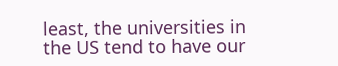least, the universities in the US tend to have our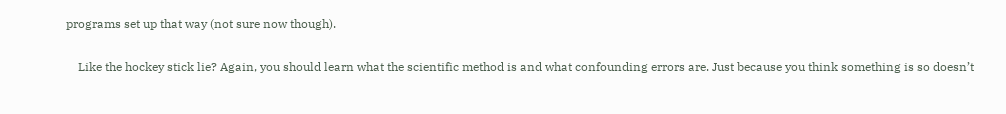programs set up that way (not sure now though).

    Like the hockey stick lie? Again, you should learn what the scientific method is and what confounding errors are. Just because you think something is so doesn’t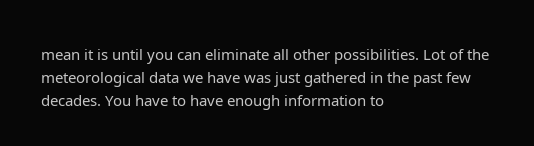mean it is until you can eliminate all other possibilities. Lot of the meteorological data we have was just gathered in the past few decades. You have to have enough information to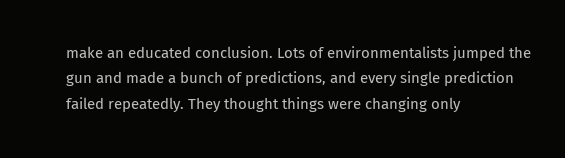make an educated conclusion. Lots of environmentalists jumped the gun and made a bunch of predictions, and every single prediction failed repeatedly. They thought things were changing only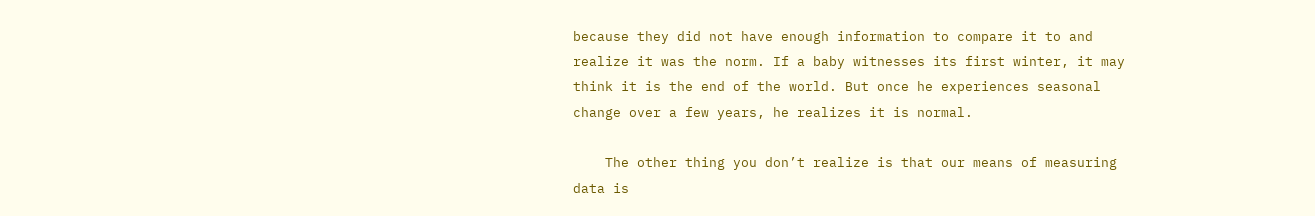because they did not have enough information to compare it to and realize it was the norm. If a baby witnesses its first winter, it may think it is the end of the world. But once he experiences seasonal change over a few years, he realizes it is normal.

    The other thing you don’t realize is that our means of measuring data is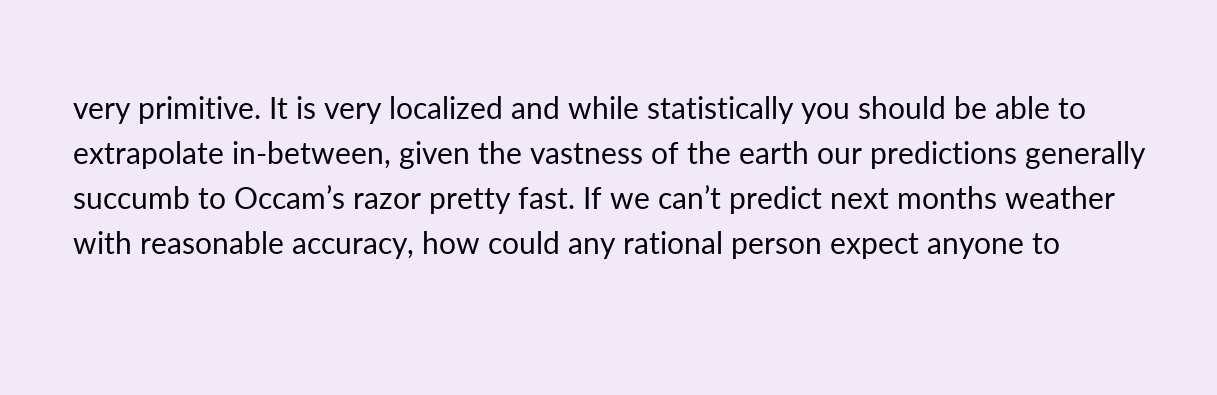very primitive. It is very localized and while statistically you should be able to extrapolate in-between, given the vastness of the earth our predictions generally succumb to Occam’s razor pretty fast. If we can’t predict next months weather with reasonable accuracy, how could any rational person expect anyone to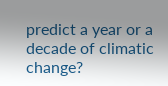predict a year or a decade of climatic change?